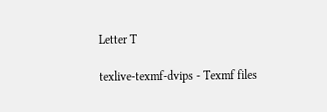Letter T

texlive-texmf-dvips - Texmf files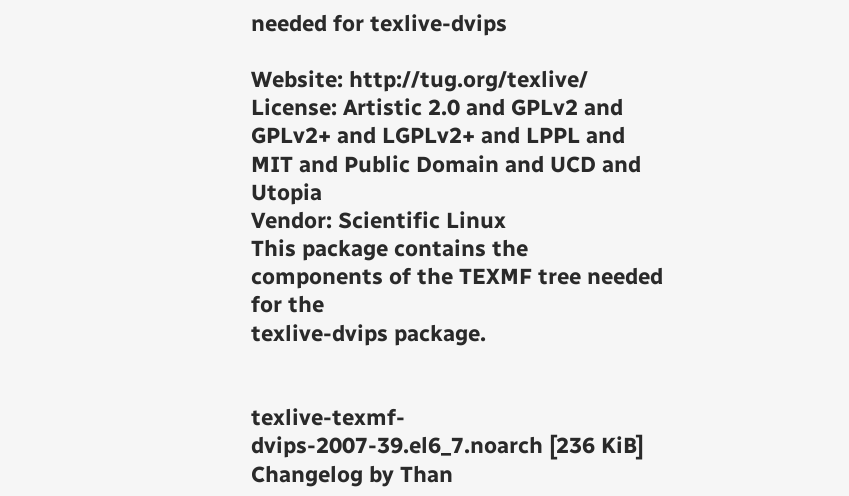needed for texlive-dvips

Website: http://tug.org/texlive/
License: Artistic 2.0 and GPLv2 and GPLv2+ and LGPLv2+ and LPPL and MIT and Public Domain and UCD and Utopia
Vendor: Scientific Linux
This package contains the components of the TEXMF tree needed for the
texlive-dvips package.


texlive-texmf-dvips-2007-39.el6_7.noarch [236 KiB] Changelog by Than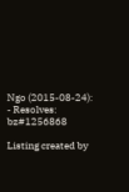Ngo (2015-08-24):
- Resolves: bz#1256868

Listing created by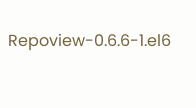Repoview-0.6.6-1.el6